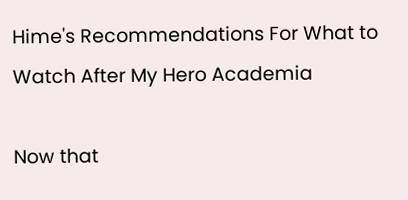Hime's Recommendations For What to Watch After My Hero Academia

Now that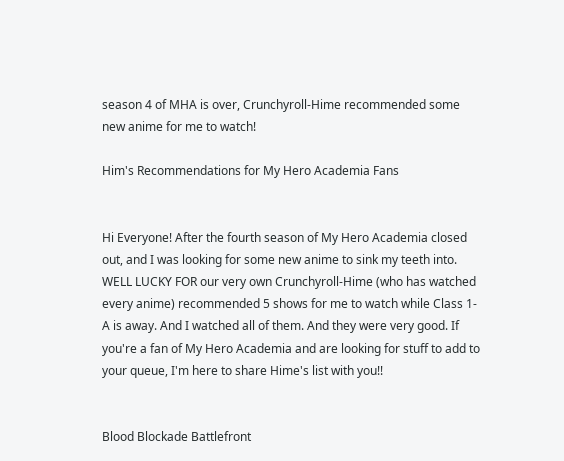season 4 of MHA is over, Crunchyroll-Hime recommended some new anime for me to watch!

Him's Recommendations for My Hero Academia Fans


Hi Everyone! After the fourth season of My Hero Academia closed out, and I was looking for some new anime to sink my teeth into. WELL LUCKY FOR our very own Crunchyroll-Hime (who has watched every anime) recommended 5 shows for me to watch while Class 1-A is away. And I watched all of them. And they were very good. If you're a fan of My Hero Academia and are looking for stuff to add to your queue, I'm here to share Hime's list with you!!


Blood Blockade Battlefront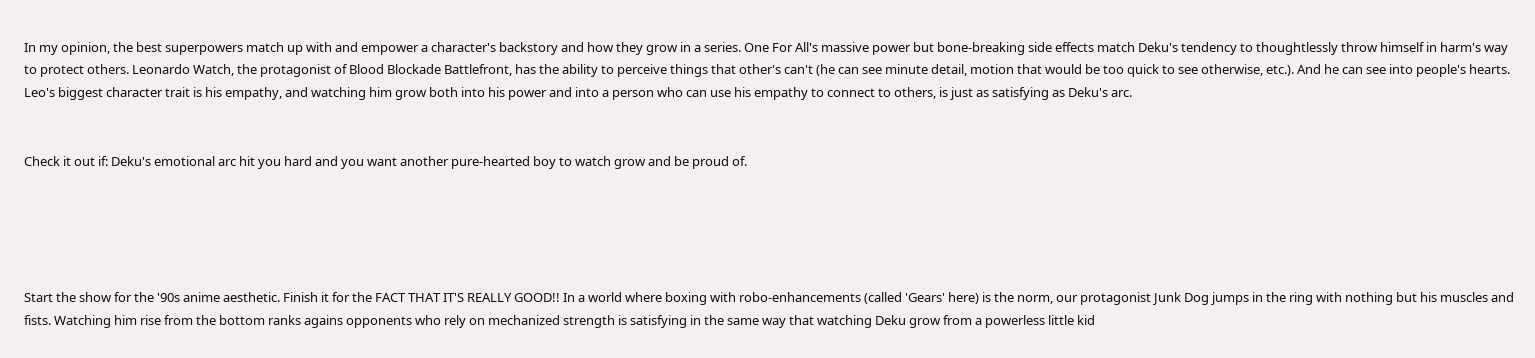In my opinion, the best superpowers match up with and empower a character's backstory and how they grow in a series. One For All's massive power but bone-breaking side effects match Deku's tendency to thoughtlessly throw himself in harm's way to protect others. Leonardo Watch, the protagonist of Blood Blockade Battlefront, has the ability to perceive things that other's can't (he can see minute detail, motion that would be too quick to see otherwise, etc.). And he can see into people's hearts. Leo's biggest character trait is his empathy, and watching him grow both into his power and into a person who can use his empathy to connect to others, is just as satisfying as Deku's arc.


Check it out if: Deku's emotional arc hit you hard and you want another pure-hearted boy to watch grow and be proud of.





Start the show for the '90s anime aesthetic. Finish it for the FACT THAT IT'S REALLY GOOD!! In a world where boxing with robo-enhancements (called 'Gears' here) is the norm, our protagonist Junk Dog jumps in the ring with nothing but his muscles and fists. Watching him rise from the bottom ranks agains opponents who rely on mechanized strength is satisfying in the same way that watching Deku grow from a powerless little kid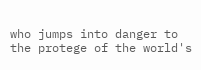who jumps into danger to the protege of the world's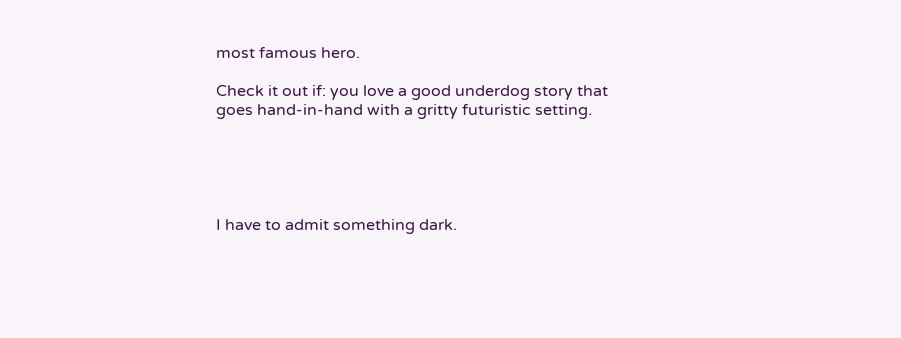most famous hero.

Check it out if: you love a good underdog story that goes hand-in-hand with a gritty futuristic setting.





I have to admit something dark.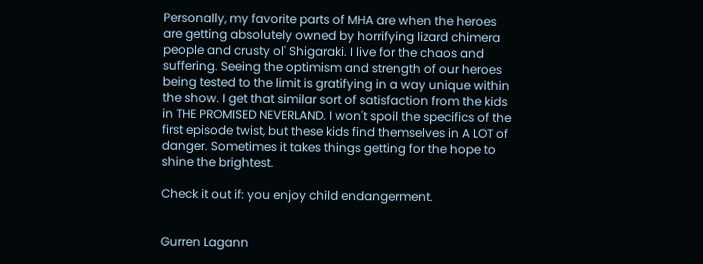Personally, my favorite parts of MHA are when the heroes are getting absolutely owned by horrifying lizard chimera people and crusty ol' Shigaraki. I live for the chaos and suffering. Seeing the optimism and strength of our heroes being tested to the limit is gratifying in a way unique within the show. I get that similar sort of satisfaction from the kids in THE PROMISED NEVERLAND. I won't spoil the specifics of the first episode twist, but these kids find themselves in A LOT of danger. Sometimes it takes things getting for the hope to shine the brightest.

Check it out if: you enjoy child endangerment.


Gurren Lagann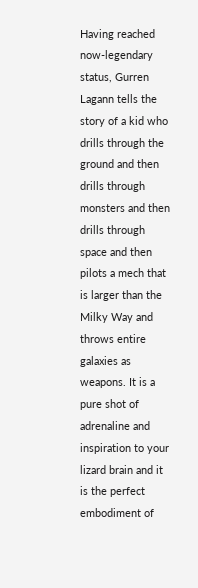Having reached now-legendary status, Gurren Lagann tells the story of a kid who drills through the ground and then drills through monsters and then drills through space and then pilots a mech that is larger than the Milky Way and throws entire galaxies as weapons. It is a pure shot of adrenaline and inspiration to your lizard brain and it is the perfect embodiment of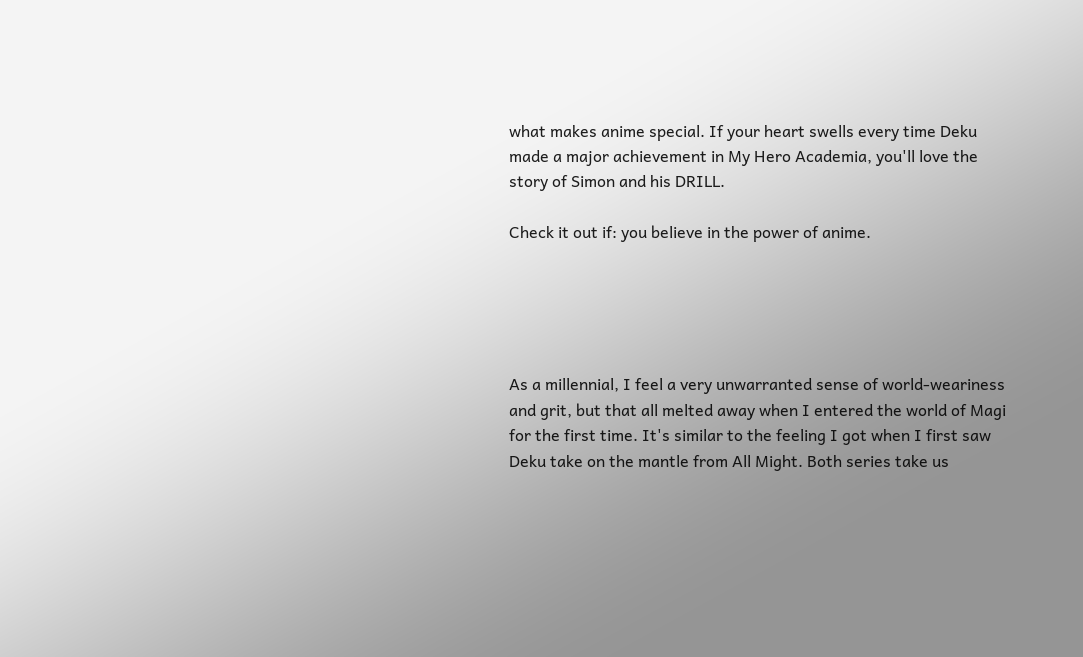what makes anime special. If your heart swells every time Deku made a major achievement in My Hero Academia, you'll love the story of Simon and his DRILL.

Check it out if: you believe in the power of anime.





As a millennial, I feel a very unwarranted sense of world-weariness and grit, but that all melted away when I entered the world of Magi for the first time. It's similar to the feeling I got when I first saw Deku take on the mantle from All Might. Both series take us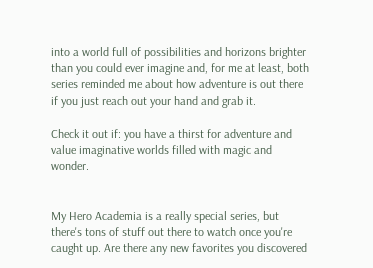into a world full of possibilities and horizons brighter than you could ever imagine and, for me at least, both series reminded me about how adventure is out there if you just reach out your hand and grab it.

Check it out if: you have a thirst for adventure and value imaginative worlds filled with magic and wonder.


My Hero Academia is a really special series, but there's tons of stuff out there to watch once you're caught up. Are there any new favorites you discovered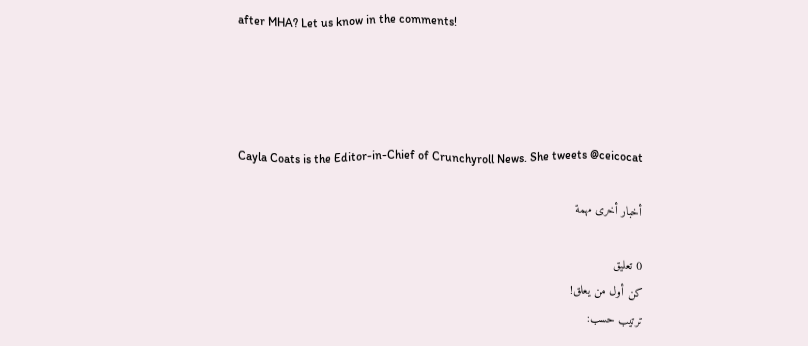after MHA? Let us know in the comments!




Cayla Coats is the Editor-in-Chief of Crunchyroll News. She tweets @ceicocat

أخبار أخرى مهمة

0 تعليق
كن أول من يعلق!
ترتيب حسب: